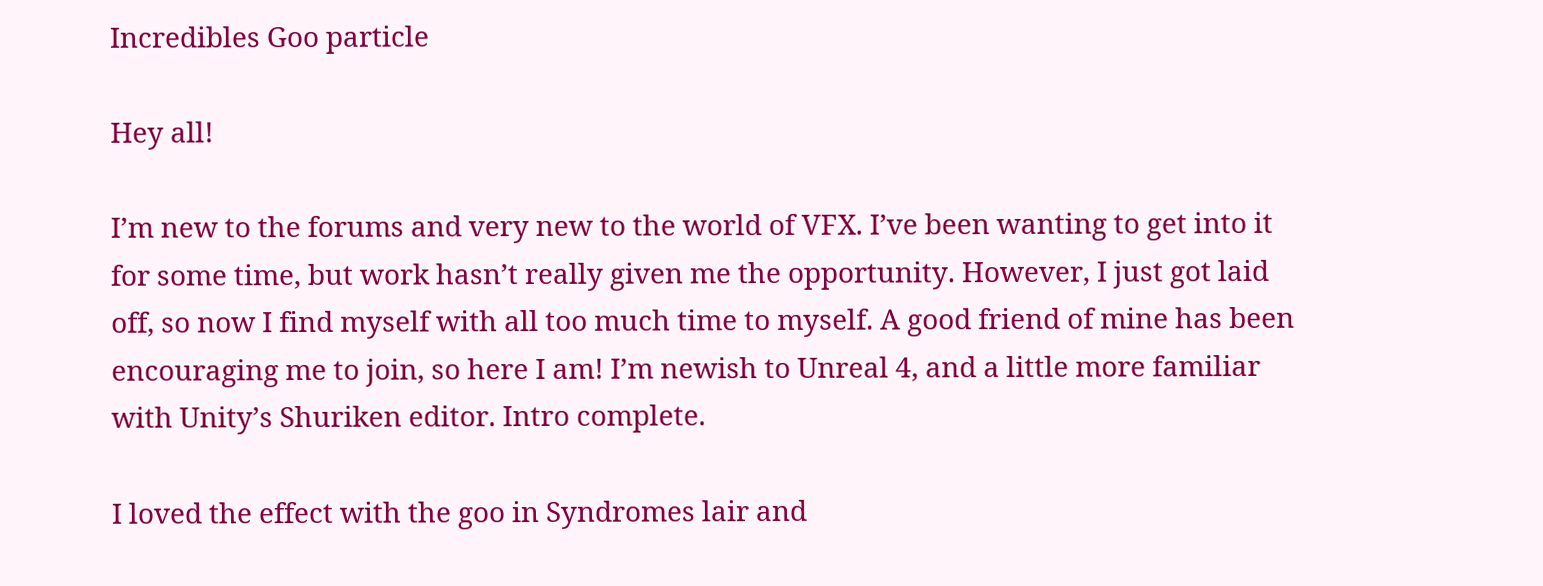Incredibles Goo particle

Hey all!

I’m new to the forums and very new to the world of VFX. I’ve been wanting to get into it for some time, but work hasn’t really given me the opportunity. However, I just got laid off, so now I find myself with all too much time to myself. A good friend of mine has been encouraging me to join, so here I am! I’m newish to Unreal 4, and a little more familiar with Unity’s Shuriken editor. Intro complete.

I loved the effect with the goo in Syndromes lair and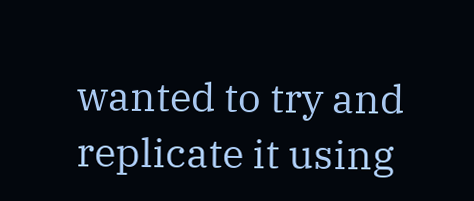wanted to try and replicate it using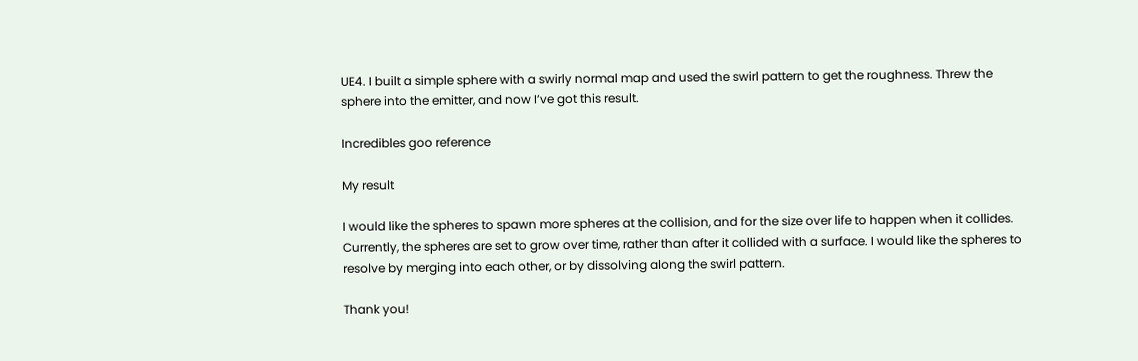UE4. I built a simple sphere with a swirly normal map and used the swirl pattern to get the roughness. Threw the sphere into the emitter, and now I’ve got this result.

Incredibles goo reference

My result

I would like the spheres to spawn more spheres at the collision, and for the size over life to happen when it collides. Currently, the spheres are set to grow over time, rather than after it collided with a surface. I would like the spheres to resolve by merging into each other, or by dissolving along the swirl pattern.

Thank you!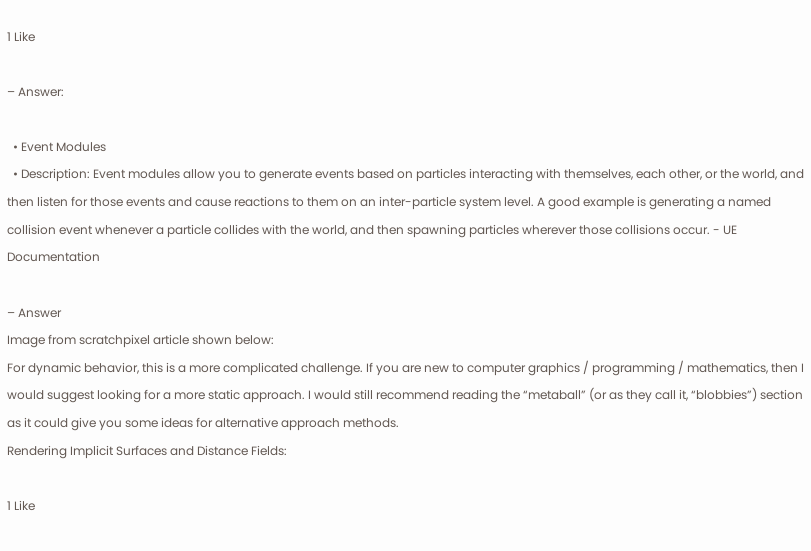1 Like

– Answer:

  • Event Modules
  • Description: Event modules allow you to generate events based on particles interacting with themselves, each other, or the world, and then listen for those events and cause reactions to them on an inter-particle system level. A good example is generating a named collision event whenever a particle collides with the world, and then spawning particles wherever those collisions occur. - UE Documentation

– Answer
Image from scratchpixel article shown below:
For dynamic behavior, this is a more complicated challenge. If you are new to computer graphics / programming / mathematics, then I would suggest looking for a more static approach. I would still recommend reading the “metaball” (or as they call it, “blobbies”) section as it could give you some ideas for alternative approach methods.
Rendering Implicit Surfaces and Distance Fields:

1 Like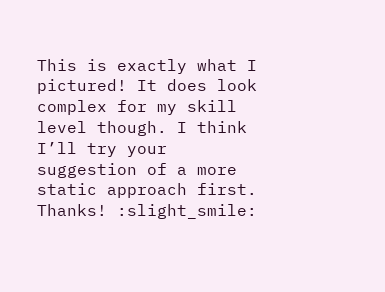This is exactly what I pictured! It does look complex for my skill level though. I think I’ll try your suggestion of a more static approach first. Thanks! :slight_smile: